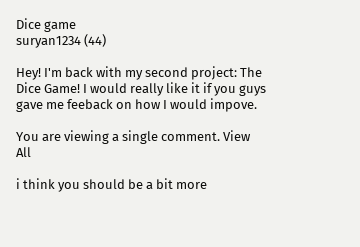Dice game
suryan1234 (44)

Hey! I'm back with my second project: The Dice Game! I would really like it if you guys gave me feeback on how I would impove.

You are viewing a single comment. View All

i think you should be a bit more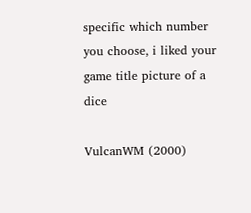specific which number you choose, i liked your game title picture of a dice

VulcanWM (2000)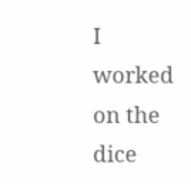I worked on the dice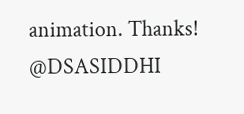animation. Thanks! @DSASIDDHI